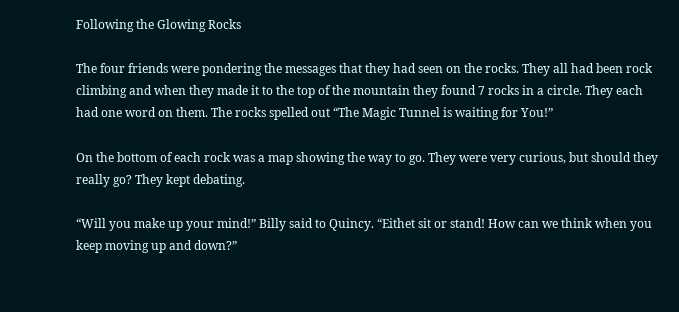Following the Glowing Rocks

The four friends were pondering the messages that they had seen on the rocks. They all had been rock climbing and when they made it to the top of the mountain they found 7 rocks in a circle. They each had one word on them. The rocks spelled out “The Magic Tunnel is waiting for You!”

On the bottom of each rock was a map showing the way to go. They were very curious, but should they really go? They kept debating.

“Will you make up your mind!” Billy said to Quincy. “Eithet sit or stand! How can we think when you keep moving up and down?”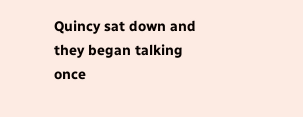Quincy sat down and they began talking once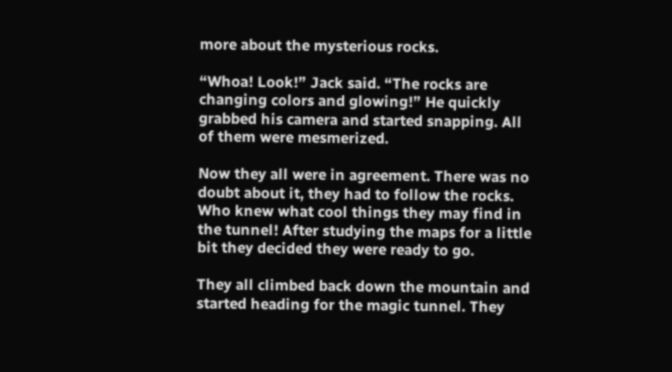more about the mysterious rocks.

“Whoa! Look!” Jack said. “The rocks are changing colors and glowing!” He quickly grabbed his camera and started snapping. All of them were mesmerized.

Now they all were in agreement. There was no doubt about it, they had to follow the rocks. Who knew what cool things they may find in the tunnel! After studying the maps for a little bit they decided they were ready to go.

They all climbed back down the mountain and started heading for the magic tunnel. They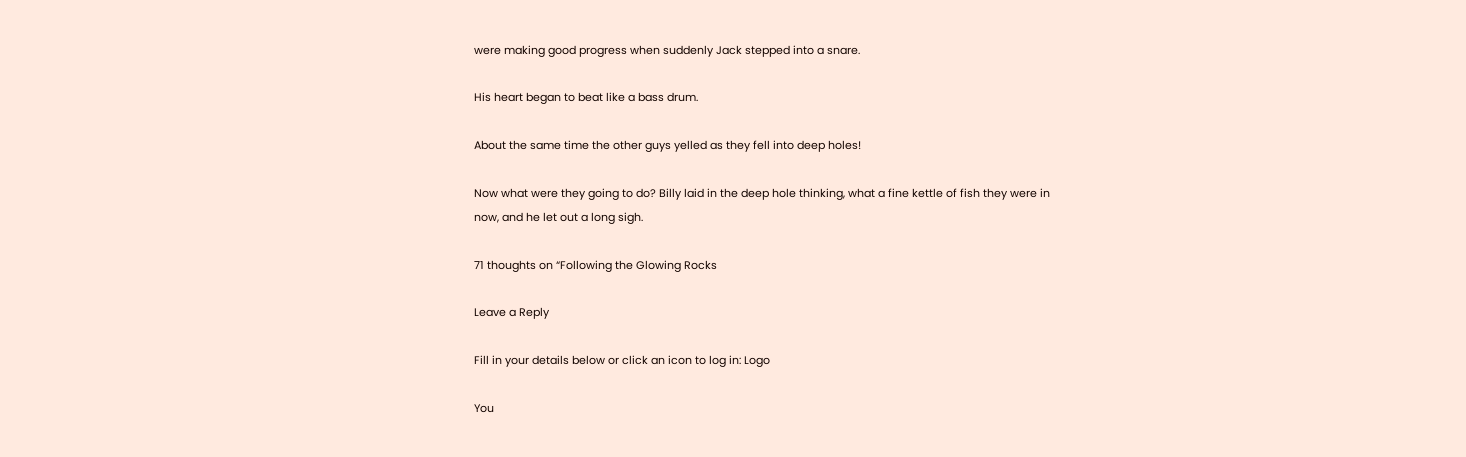were making good progress when suddenly Jack stepped into a snare.

His heart began to beat like a bass drum.

About the same time the other guys yelled as they fell into deep holes!

Now what were they going to do? Billy laid in the deep hole thinking, what a fine kettle of fish they were in now, and he let out a long sigh.

71 thoughts on “Following the Glowing Rocks

Leave a Reply

Fill in your details below or click an icon to log in: Logo

You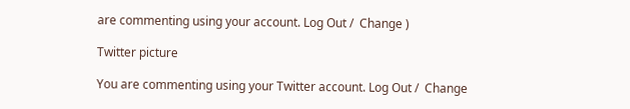are commenting using your account. Log Out /  Change )

Twitter picture

You are commenting using your Twitter account. Log Out /  Change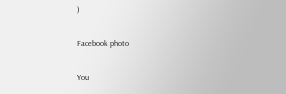)

Facebook photo

You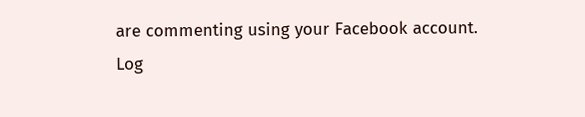are commenting using your Facebook account. Log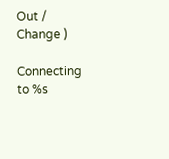Out /  Change )

Connecting to %s